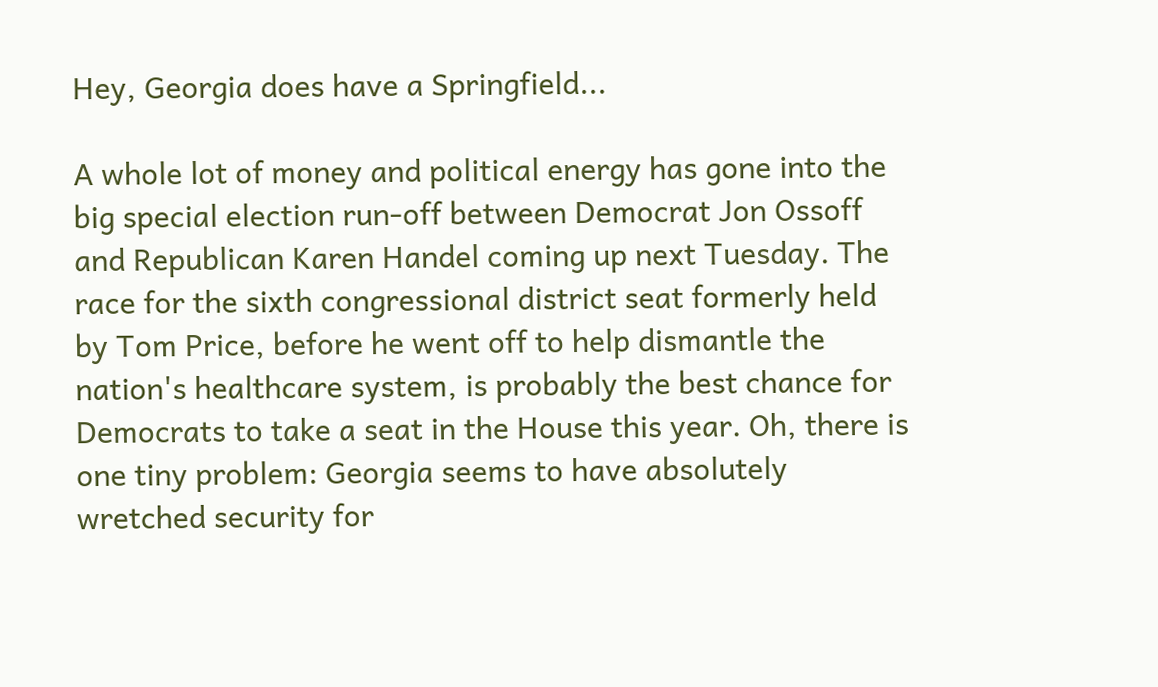Hey, Georgia does have a Springfield...

A whole lot of money and political energy has gone into the big special election run-off between Democrat Jon Ossoff and Republican Karen Handel coming up next Tuesday. The race for the sixth congressional district seat formerly held by Tom Price, before he went off to help dismantle the nation's healthcare system, is probably the best chance for Democrats to take a seat in the House this year. Oh, there is one tiny problem: Georgia seems to have absolutely wretched security for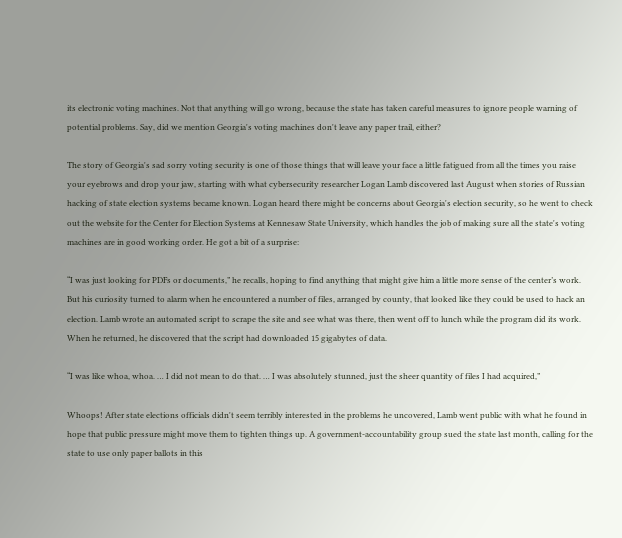its electronic voting machines. Not that anything will go wrong, because the state has taken careful measures to ignore people warning of potential problems. Say, did we mention Georgia's voting machines don't leave any paper trail, either?

The story of Georgia's sad sorry voting security is one of those things that will leave your face a little fatigued from all the times you raise your eyebrows and drop your jaw, starting with what cybersecurity researcher Logan Lamb discovered last August when stories of Russian hacking of state election systems became known. Logan heard there might be concerns about Georgia's election security, so he went to check out the website for the Center for Election Systems at Kennesaw State University, which handles the job of making sure all the state's voting machines are in good working order. He got a bit of a surprise:

“I was just looking for PDFs or documents,” he recalls, hoping to find anything that might give him a little more sense of the center’s work. But his curiosity turned to alarm when he encountered a number of files, arranged by county, that looked like they could be used to hack an election. Lamb wrote an automated script to scrape the site and see what was there, then went off to lunch while the program did its work. When he returned, he discovered that the script had downloaded 15 gigabytes of data.

“I was like whoa, whoa. … I did not mean to do that. … I was absolutely stunned, just the sheer quantity of files I had acquired,”

Whoops! After state elections officials didn't seem terribly interested in the problems he uncovered, Lamb went public with what he found in hope that public pressure might move them to tighten things up. A government-accountability group sued the state last month, calling for the state to use only paper ballots in this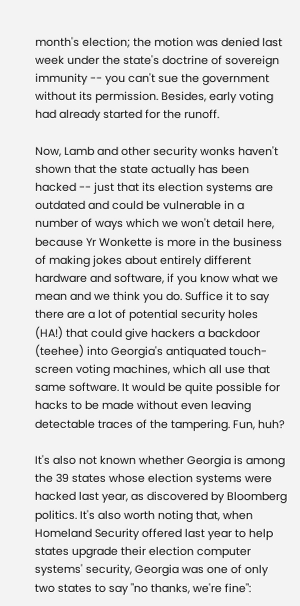month's election; the motion was denied last week under the state's doctrine of sovereign immunity -- you can't sue the government without its permission. Besides, early voting had already started for the runoff.

Now, Lamb and other security wonks haven't shown that the state actually has been hacked -- just that its election systems are outdated and could be vulnerable in a number of ways which we won't detail here, because Yr Wonkette is more in the business of making jokes about entirely different hardware and software, if you know what we mean and we think you do. Suffice it to say there are a lot of potential security holes (HA!) that could give hackers a backdoor (teehee) into Georgia's antiquated touch-screen voting machines, which all use that same software. It would be quite possible for hacks to be made without even leaving detectable traces of the tampering. Fun, huh?

It's also not known whether Georgia is among the 39 states whose election systems were hacked last year, as discovered by Bloomberg politics. It's also worth noting that, when Homeland Security offered last year to help states upgrade their election computer systems' security, Georgia was one of only two states to say "no thanks, we're fine":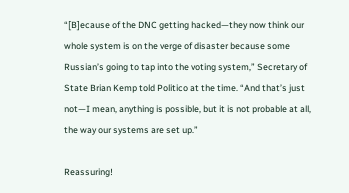“[B]ecause of the DNC getting hacked—they now think our whole system is on the verge of disaster because some Russian’s going to tap into the voting system,” Secretary of State Brian Kemp told Politico at the time. “And that’s just not—I mean, anything is possible, but it is not probable at all, the way our systems are set up.”

Reassuring!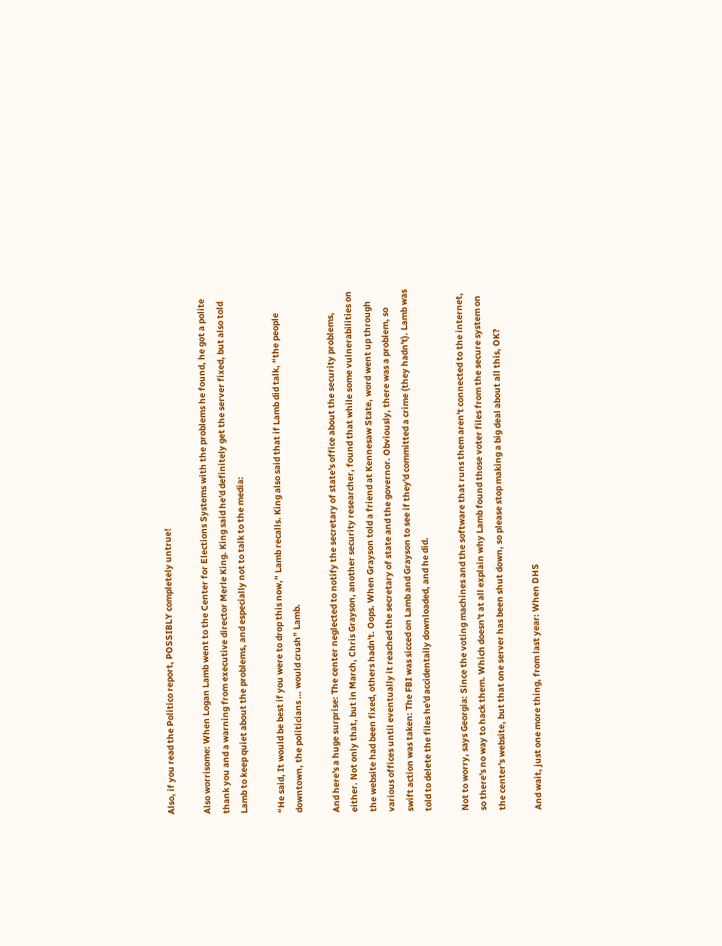Also, if you read the Politico report, POSSIBLY completely untrue!

Also worrisome: When Logan Lamb went to the Center for Elections Systems with the problems he found, he got a polite thank you and a warning from executive director Merle King. King said he'd definitely get the server fixed, but also told Lamb to keep quiet about the problems, and especially not to talk to the media:

“He said, It would be best if you were to drop this now,” Lamb recalls. King also said that if Lamb did talk, “the people downtown, the politicians … would crush” Lamb.

And here's a huge surprise: The center neglected to notify the secretary of state's office about the security problems, either. Not only that, but in March, Chris Grayson, another security researcher, found that while some vulnerabilities on the website had been fixed, others hadn't. Oops. When Grayson told a friend at Kennesaw State, word went up through various offices until eventually it reached the secretary of state and the governor. Obviously, there was a problem, so swift action was taken: The FBI was sicced on Lamb and Grayson to see if they'd committed a crime (they hadn't). Lamb was told to delete the files he'd accidentally downloaded, and he did.

Not to worry, says Georgia: Since the voting machines and the software that runs them aren't connected to the internet, so there's no way to hack them. Which doesn't at all explain why Lamb found those voter files from the secure system on the center's website, but that one server has been shut down, so please stop making a big deal about all this, OK?

And wait, just one more thing, from last year: When DHS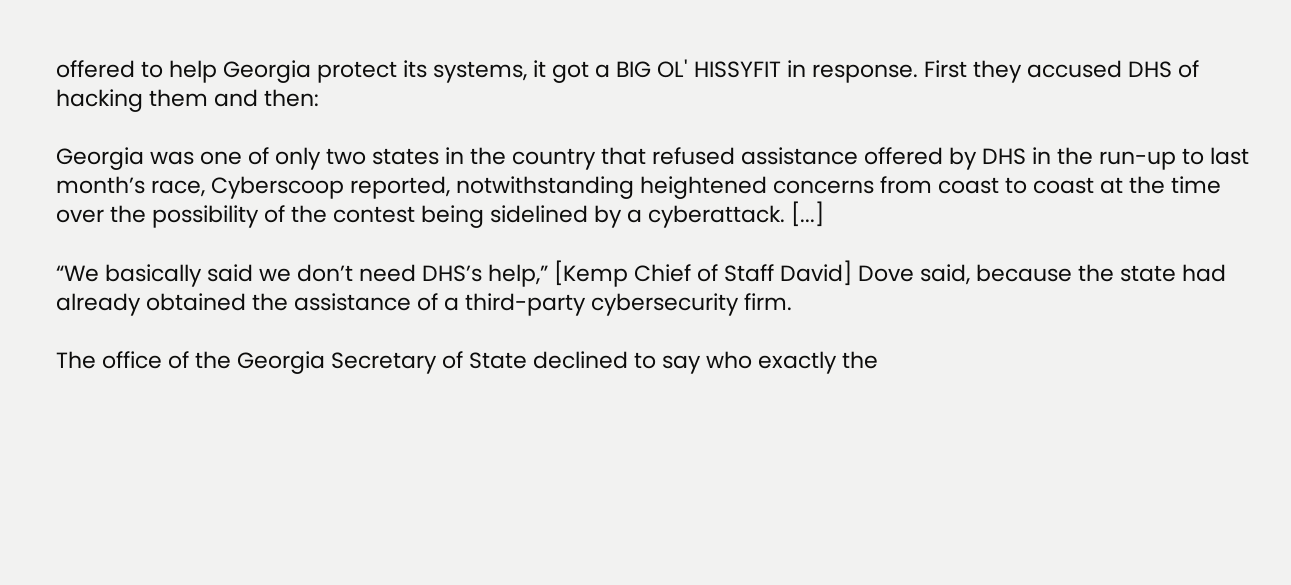offered to help Georgia protect its systems, it got a BIG OL' HISSYFIT in response. First they accused DHS of hacking them and then:

Georgia was one of only two states in the country that refused assistance offered by DHS in the run-up to last month’s race, Cyberscoop reported, notwithstanding heightened concerns from coast to coast at the time over the possibility of the contest being sidelined by a cyberattack. [...]

“We basically said we don’t need DHS’s help,” [Kemp Chief of Staff David] Dove said, because the state had already obtained the assistance of a third-party cybersecurity firm.

The office of the Georgia Secretary of State declined to say who exactly the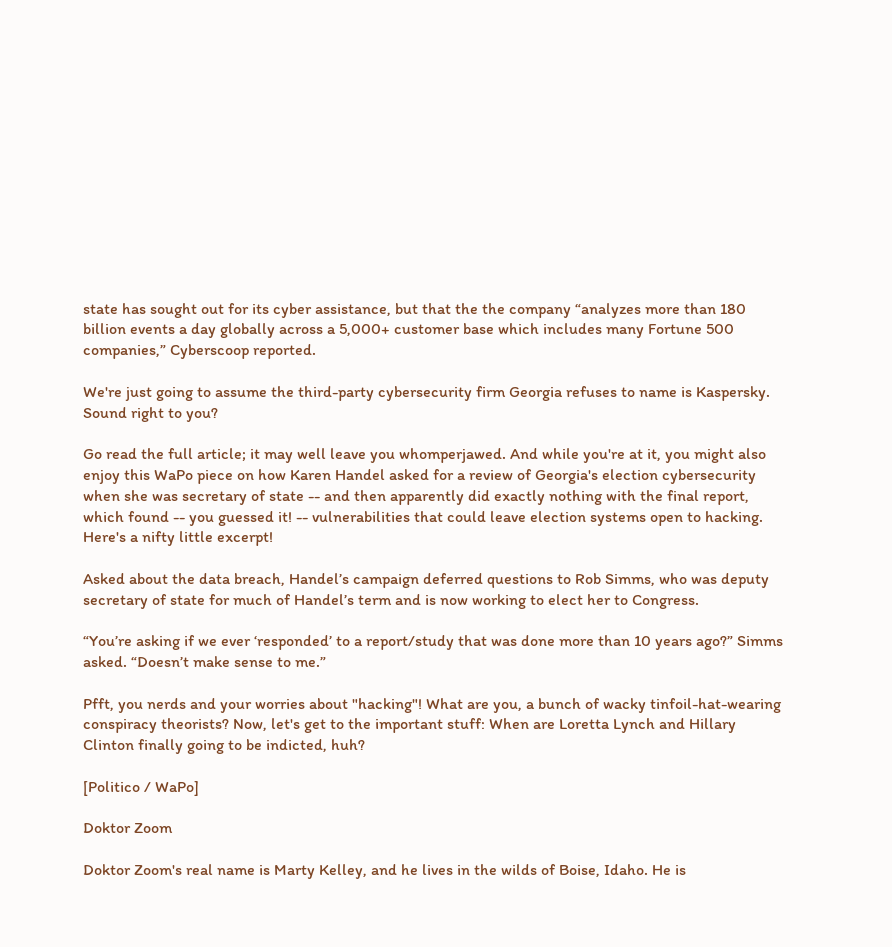state has sought out for its cyber assistance, but that the the company “analyzes more than 180 billion events a day globally across a 5,000+ customer base which includes many Fortune 500 companies,” Cyberscoop reported.

We're just going to assume the third-party cybersecurity firm Georgia refuses to name is Kaspersky. Sound right to you?

Go read the full article; it may well leave you whomperjawed. And while you're at it, you might also enjoy this WaPo piece on how Karen Handel asked for a review of Georgia's election cybersecurity when she was secretary of state -- and then apparently did exactly nothing with the final report, which found -- you guessed it! -- vulnerabilities that could leave election systems open to hacking. Here's a nifty little excerpt!

Asked about the data breach, Handel’s campaign deferred questions to Rob Simms, who was deputy secretary of state for much of Handel’s term and is now working to elect her to Congress.

“You’re asking if we ever ‘responded’ to a report/study that was done more than 10 years ago?” Simms asked. “Doesn’t make sense to me.”

Pfft, you nerds and your worries about "hacking"! What are you, a bunch of wacky tinfoil-hat-wearing conspiracy theorists? Now, let's get to the important stuff: When are Loretta Lynch and Hillary Clinton finally going to be indicted, huh?

[Politico / WaPo]

Doktor Zoom

Doktor Zoom's real name is Marty Kelley, and he lives in the wilds of Boise, Idaho. He is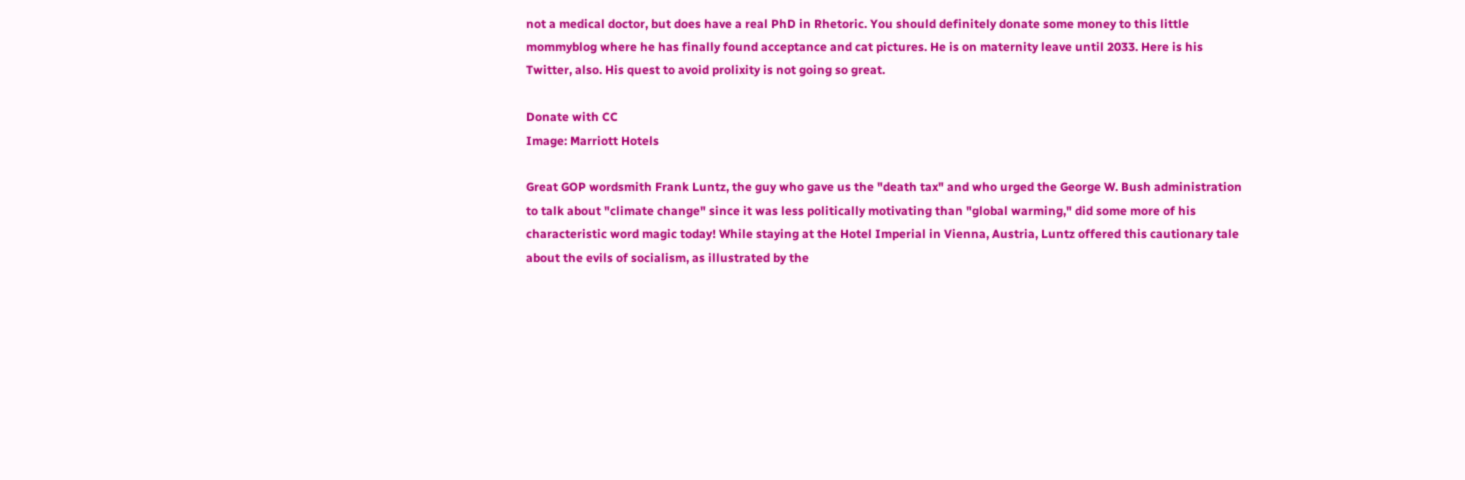not a medical doctor, but does have a real PhD in Rhetoric. You should definitely donate some money to this little mommyblog where he has finally found acceptance and cat pictures. He is on maternity leave until 2033. Here is his Twitter, also. His quest to avoid prolixity is not going so great.

Donate with CC
Image: Marriott Hotels

Great GOP wordsmith Frank Luntz, the guy who gave us the "death tax" and who urged the George W. Bush administration to talk about "climate change" since it was less politically motivating than "global warming," did some more of his characteristic word magic today! While staying at the Hotel Imperial in Vienna, Austria, Luntz offered this cautionary tale about the evils of socialism, as illustrated by the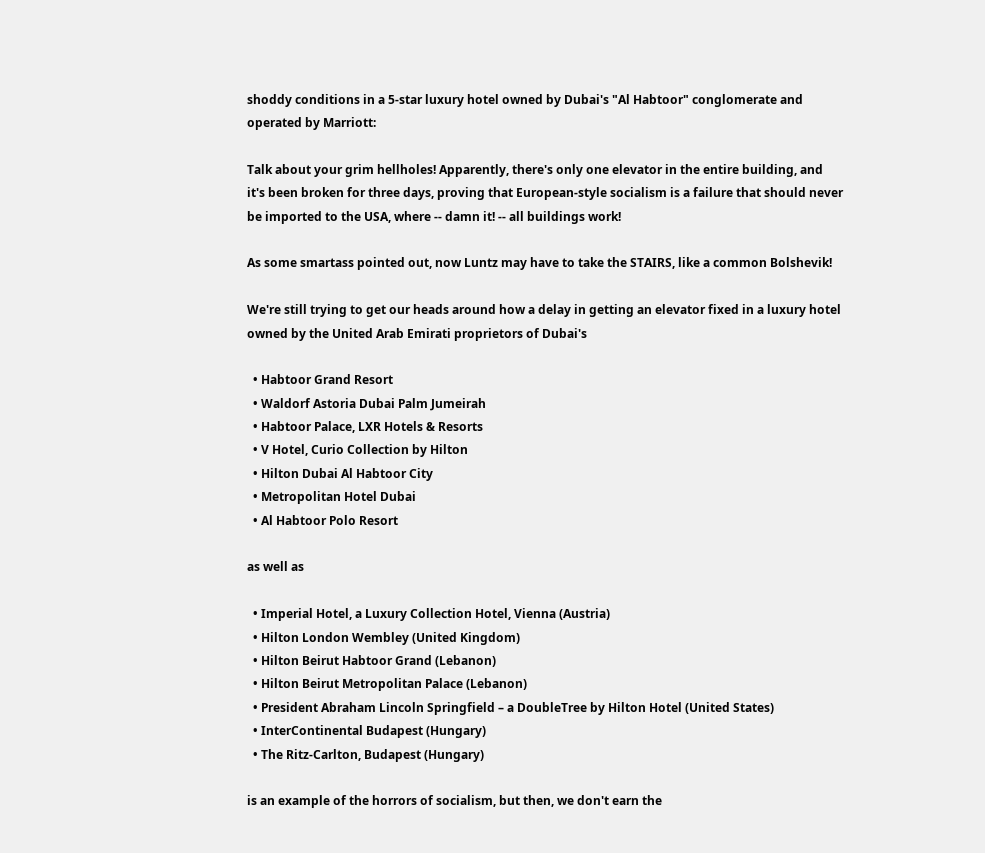shoddy conditions in a 5-star luxury hotel owned by Dubai's "Al Habtoor" conglomerate and operated by Marriott:

Talk about your grim hellholes! Apparently, there's only one elevator in the entire building, and it's been broken for three days, proving that European-style socialism is a failure that should never be imported to the USA, where -- damn it! -- all buildings work!

As some smartass pointed out, now Luntz may have to take the STAIRS, like a common Bolshevik!

We're still trying to get our heads around how a delay in getting an elevator fixed in a luxury hotel owned by the United Arab Emirati proprietors of Dubai's

  • Habtoor Grand Resort
  • Waldorf Astoria Dubai Palm Jumeirah
  • Habtoor Palace, LXR Hotels & Resorts
  • V Hotel, Curio Collection by Hilton
  • Hilton Dubai Al Habtoor City
  • Metropolitan Hotel Dubai
  • Al Habtoor Polo Resort

as well as

  • Imperial Hotel, a Luxury Collection Hotel, Vienna (Austria)
  • Hilton London Wembley (United Kingdom)
  • Hilton Beirut Habtoor Grand (Lebanon)
  • Hilton Beirut Metropolitan Palace (Lebanon)
  • President Abraham Lincoln Springfield – a DoubleTree by Hilton Hotel (United States)
  • InterContinental Budapest (Hungary)
  • The Ritz-Carlton, Budapest (Hungary)

is an example of the horrors of socialism, but then, we don't earn the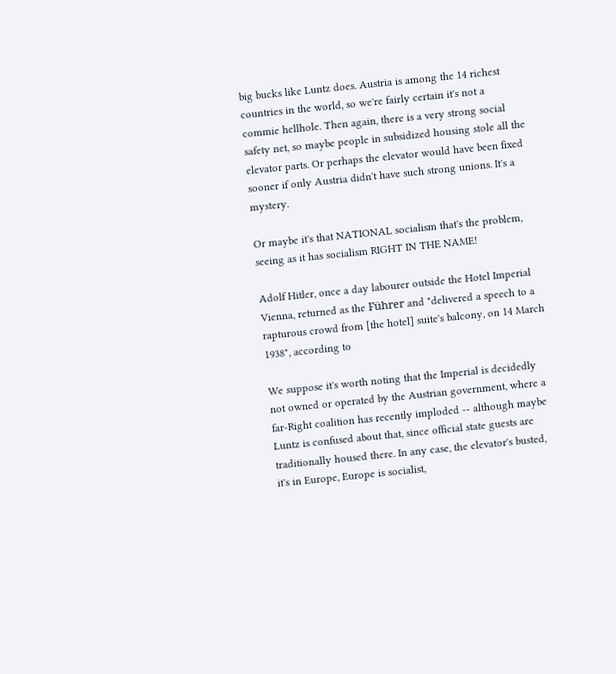big bucks like Luntz does. Austria is among the 14 richest countries in the world, so we're fairly certain it's not a commie hellhole. Then again, there is a very strong social safety net, so maybe people in subsidized housing stole all the elevator parts. Or perhaps the elevator would have been fixed sooner if only Austria didn't have such strong unions. It's a mystery.

Or maybe it's that NATIONAL socialism that's the problem, seeing as it has socialism RIGHT IN THE NAME!

Adolf Hitler, once a day labourer outside the Hotel Imperial Vienna, returned as the Führer and "delivered a speech to a rapturous crowd from [the hotel] suite's balcony, on 14 March 1938", according to

We suppose it's worth noting that the Imperial is decidedly not owned or operated by the Austrian government, where a far-Right coalition has recently imploded -- although maybe Luntz is confused about that, since official state guests are traditionally housed there. In any case, the elevator's busted, it's in Europe, Europe is socialist,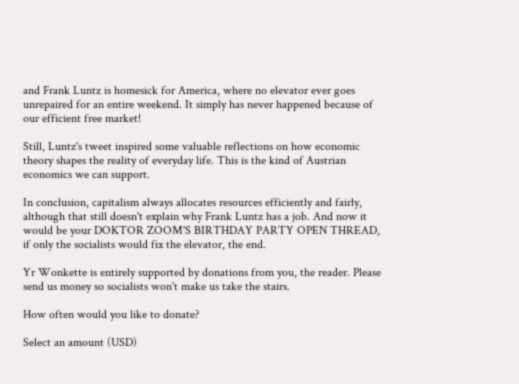and Frank Luntz is homesick for America, where no elevator ever goes unrepaired for an entire weekend. It simply has never happened because of our efficient free market!

Still, Luntz's tweet inspired some valuable reflections on how economic theory shapes the reality of everyday life. This is the kind of Austrian economics we can support.

In conclusion, capitalism always allocates resources efficiently and fairly, although that still doesn't explain why Frank Luntz has a job. And now it would be your DOKTOR ZOOM'S BIRTHDAY PARTY OPEN THREAD, if only the socialists would fix the elevator, the end.

Yr Wonkette is entirely supported by donations from you, the reader. Please send us money so socialists won't make us take the stairs.

How often would you like to donate?

Select an amount (USD)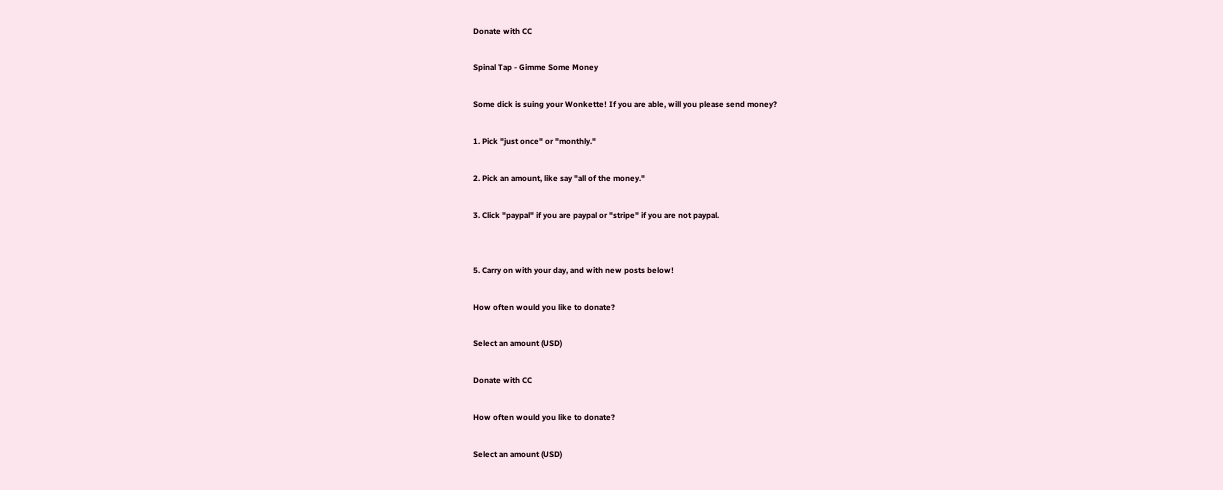Donate with CC

Spinal Tap - Gimme Some Money

Some dick is suing your Wonkette! If you are able, will you please send money?

1. Pick "just once" or "monthly."

2. Pick an amount, like say "all of the money."

3. Click "paypal" if you are paypal or "stripe" if you are not paypal.


5. Carry on with your day, and with new posts below!

How often would you like to donate?

Select an amount (USD)

Donate with CC

How often would you like to donate?

Select an amount (USD)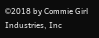©2018 by Commie Girl Industries, Inc